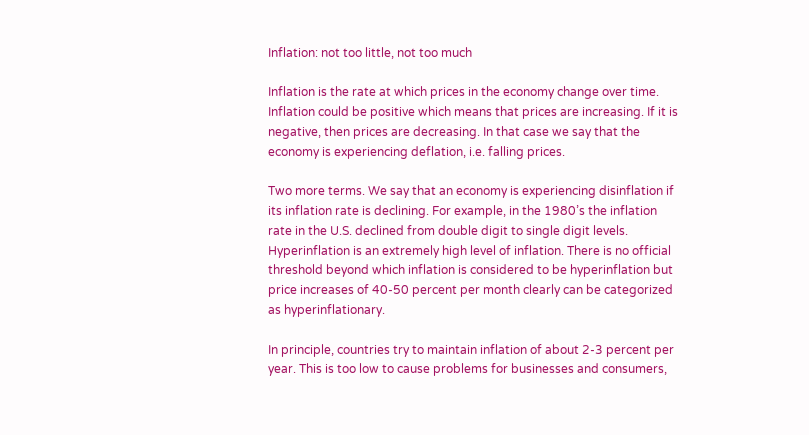Inflation: not too little, not too much

Inflation is the rate at which prices in the economy change over time. Inflation could be positive which means that prices are increasing. If it is negative, then prices are decreasing. In that case we say that the economy is experiencing deflation, i.e. falling prices.

Two more terms. We say that an economy is experiencing disinflation if its inflation rate is declining. For example, in the 1980’s the inflation rate in the U.S. declined from double digit to single digit levels. Hyperinflation is an extremely high level of inflation. There is no official threshold beyond which inflation is considered to be hyperinflation but price increases of 40-50 percent per month clearly can be categorized as hyperinflationary.

In principle, countries try to maintain inflation of about 2-3 percent per year. This is too low to cause problems for businesses and consumers,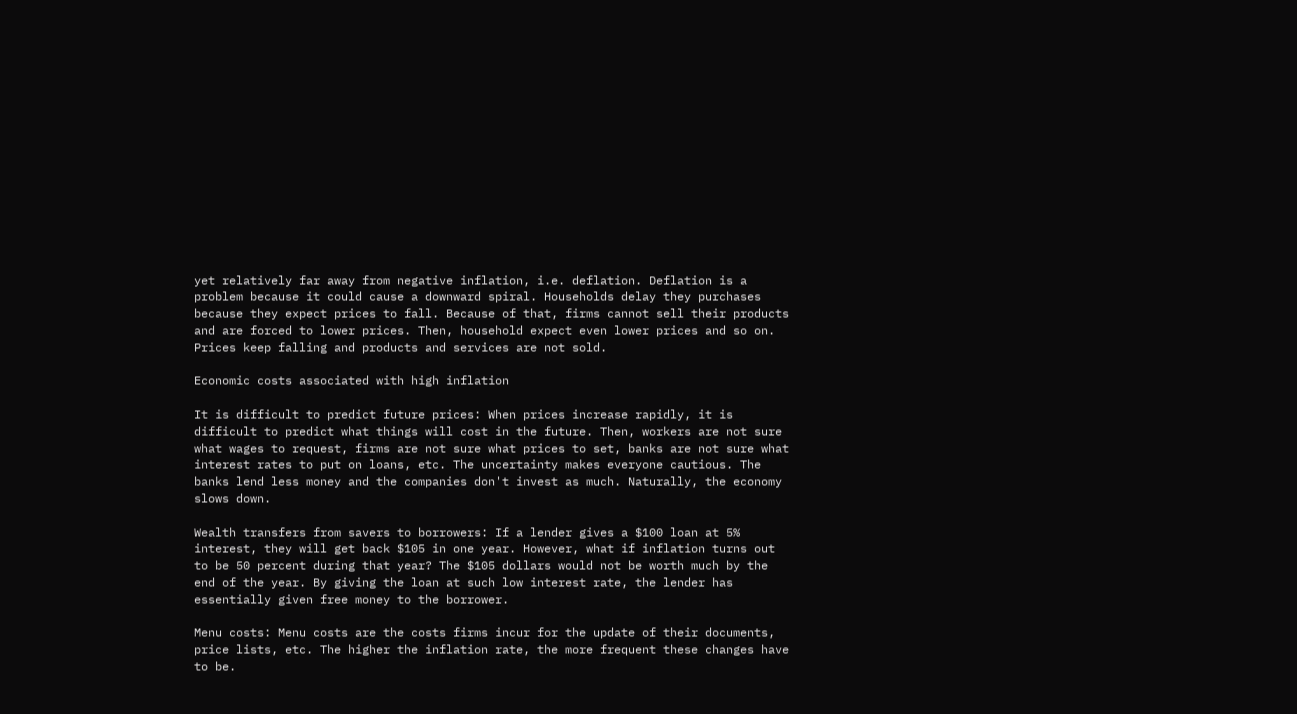yet relatively far away from negative inflation, i.e. deflation. Deflation is a problem because it could cause a downward spiral. Households delay they purchases because they expect prices to fall. Because of that, firms cannot sell their products and are forced to lower prices. Then, household expect even lower prices and so on. Prices keep falling and products and services are not sold.

Economic costs associated with high inflation

It is difficult to predict future prices: When prices increase rapidly, it is difficult to predict what things will cost in the future. Then, workers are not sure what wages to request, firms are not sure what prices to set, banks are not sure what interest rates to put on loans, etc. The uncertainty makes everyone cautious. The banks lend less money and the companies don't invest as much. Naturally, the economy slows down.

Wealth transfers from savers to borrowers: If a lender gives a $100 loan at 5% interest, they will get back $105 in one year. However, what if inflation turns out to be 50 percent during that year? The $105 dollars would not be worth much by the end of the year. By giving the loan at such low interest rate, the lender has essentially given free money to the borrower.

Menu costs: Menu costs are the costs firms incur for the update of their documents, price lists, etc. The higher the inflation rate, the more frequent these changes have to be.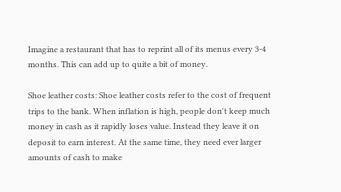Imagine a restaurant that has to reprint all of its menus every 3-4 months. This can add up to quite a bit of money.

Shoe leather costs: Shoe leather costs refer to the cost of frequent trips to the bank. When inflation is high, people don't keep much money in cash as it rapidly loses value. Instead they leave it on deposit to earn interest. At the same time, they need ever larger amounts of cash to make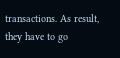transactions. As result, they have to go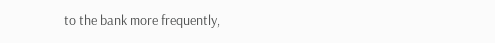to the bank more frequently,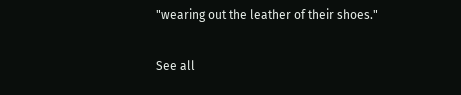"wearing out the leather of their shoes."

See all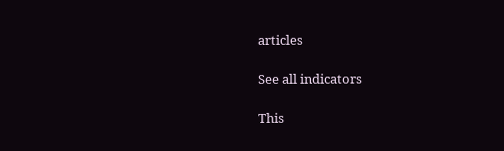articles

See all indicators

This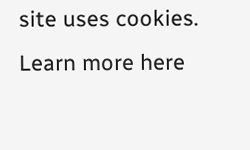site uses cookies.
Learn more here